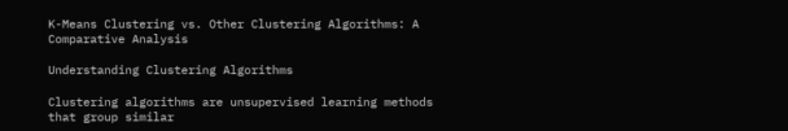K-Means Clustering vs. Other Clustering Algorithms: A Comparative Analysis

Understanding Clustering Algorithms

Clustering algorithms are unsupervised learning methods that group similar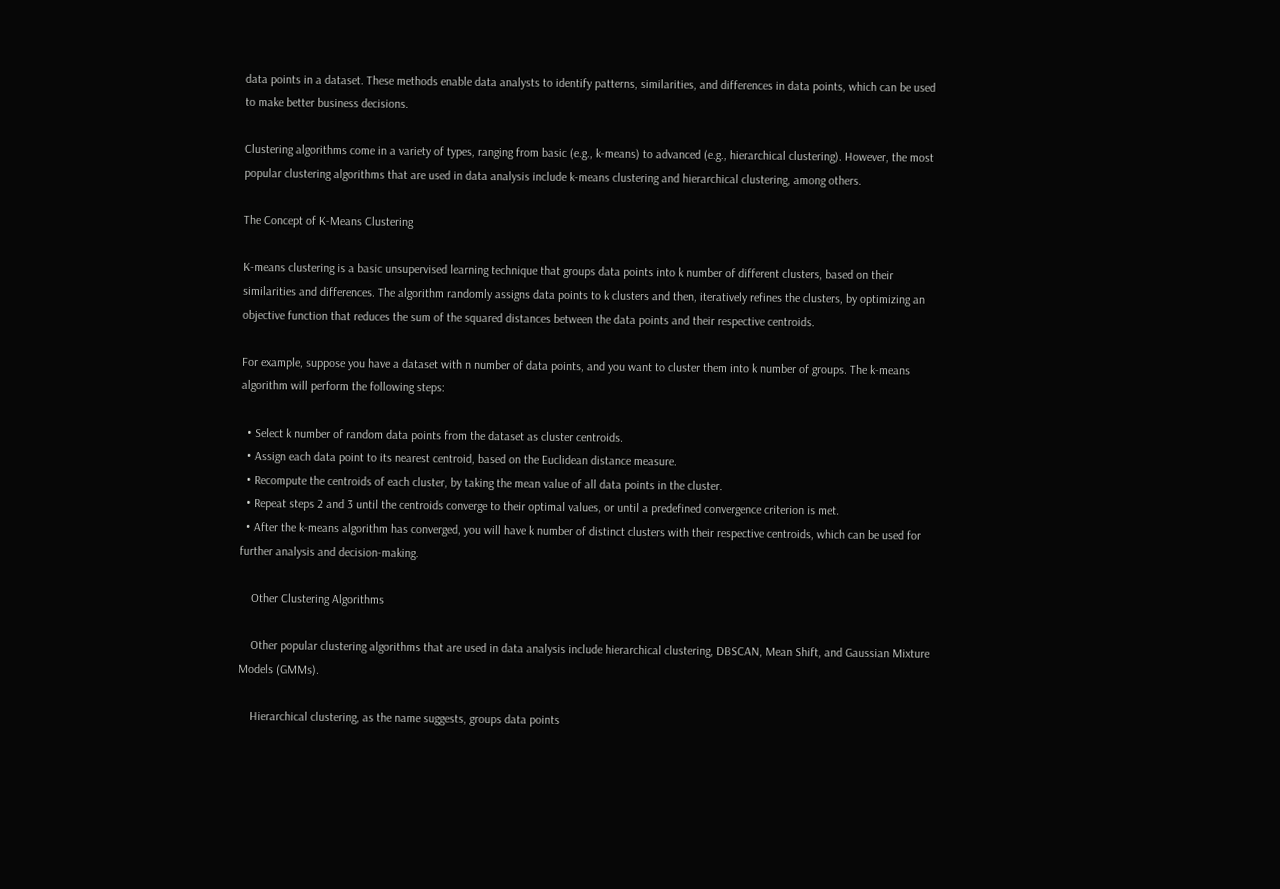data points in a dataset. These methods enable data analysts to identify patterns, similarities, and differences in data points, which can be used to make better business decisions.

Clustering algorithms come in a variety of types, ranging from basic (e.g., k-means) to advanced (e.g., hierarchical clustering). However, the most popular clustering algorithms that are used in data analysis include k-means clustering and hierarchical clustering, among others.

The Concept of K-Means Clustering

K-means clustering is a basic unsupervised learning technique that groups data points into k number of different clusters, based on their similarities and differences. The algorithm randomly assigns data points to k clusters and then, iteratively refines the clusters, by optimizing an objective function that reduces the sum of the squared distances between the data points and their respective centroids.

For example, suppose you have a dataset with n number of data points, and you want to cluster them into k number of groups. The k-means algorithm will perform the following steps:

  • Select k number of random data points from the dataset as cluster centroids.
  • Assign each data point to its nearest centroid, based on the Euclidean distance measure.
  • Recompute the centroids of each cluster, by taking the mean value of all data points in the cluster.
  • Repeat steps 2 and 3 until the centroids converge to their optimal values, or until a predefined convergence criterion is met.
  • After the k-means algorithm has converged, you will have k number of distinct clusters with their respective centroids, which can be used for further analysis and decision-making.

    Other Clustering Algorithms

    Other popular clustering algorithms that are used in data analysis include hierarchical clustering, DBSCAN, Mean Shift, and Gaussian Mixture Models (GMMs).

    Hierarchical clustering, as the name suggests, groups data points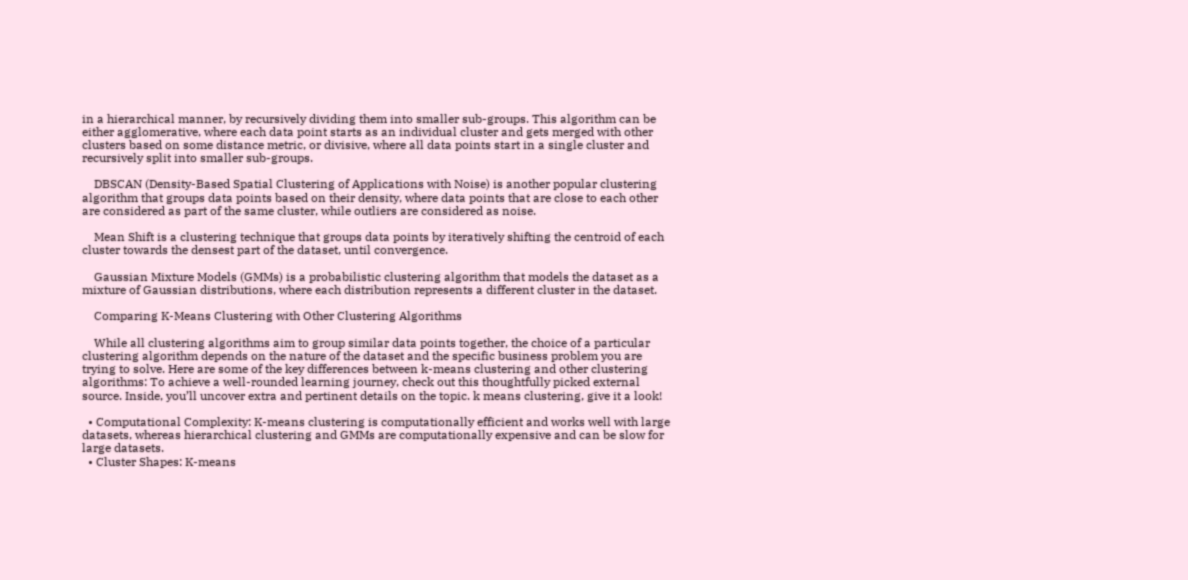in a hierarchical manner, by recursively dividing them into smaller sub-groups. This algorithm can be either agglomerative, where each data point starts as an individual cluster and gets merged with other clusters based on some distance metric, or divisive, where all data points start in a single cluster and recursively split into smaller sub-groups.

    DBSCAN (Density-Based Spatial Clustering of Applications with Noise) is another popular clustering algorithm that groups data points based on their density, where data points that are close to each other are considered as part of the same cluster, while outliers are considered as noise.

    Mean Shift is a clustering technique that groups data points by iteratively shifting the centroid of each cluster towards the densest part of the dataset, until convergence.

    Gaussian Mixture Models (GMMs) is a probabilistic clustering algorithm that models the dataset as a mixture of Gaussian distributions, where each distribution represents a different cluster in the dataset.

    Comparing K-Means Clustering with Other Clustering Algorithms

    While all clustering algorithms aim to group similar data points together, the choice of a particular clustering algorithm depends on the nature of the dataset and the specific business problem you are trying to solve. Here are some of the key differences between k-means clustering and other clustering algorithms: To achieve a well-rounded learning journey, check out this thoughtfully picked external source. Inside, you’ll uncover extra and pertinent details on the topic. k means clustering, give it a look!

  • Computational Complexity: K-means clustering is computationally efficient and works well with large datasets, whereas hierarchical clustering and GMMs are computationally expensive and can be slow for large datasets.
  • Cluster Shapes: K-means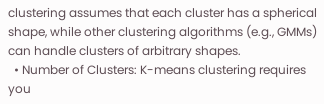clustering assumes that each cluster has a spherical shape, while other clustering algorithms (e.g., GMMs) can handle clusters of arbitrary shapes.
  • Number of Clusters: K-means clustering requires you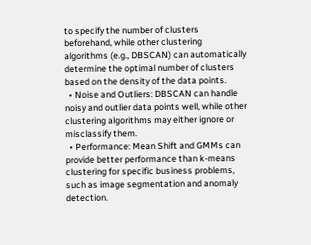to specify the number of clusters beforehand, while other clustering algorithms (e.g., DBSCAN) can automatically determine the optimal number of clusters based on the density of the data points.
  • Noise and Outliers: DBSCAN can handle noisy and outlier data points well, while other clustering algorithms may either ignore or misclassify them.
  • Performance: Mean Shift and GMMs can provide better performance than k-means clustering for specific business problems, such as image segmentation and anomaly detection.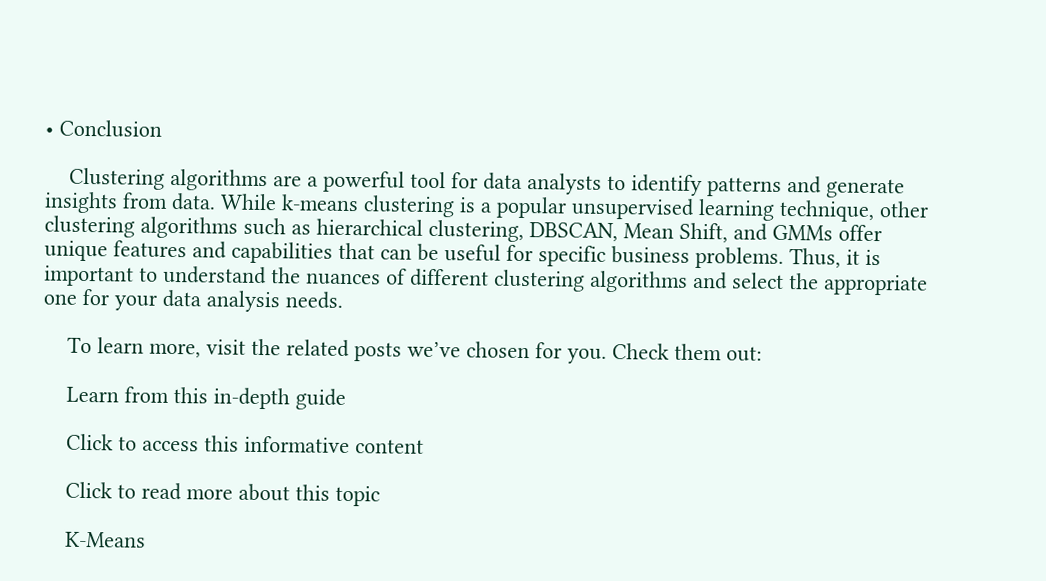• Conclusion

    Clustering algorithms are a powerful tool for data analysts to identify patterns and generate insights from data. While k-means clustering is a popular unsupervised learning technique, other clustering algorithms such as hierarchical clustering, DBSCAN, Mean Shift, and GMMs offer unique features and capabilities that can be useful for specific business problems. Thus, it is important to understand the nuances of different clustering algorithms and select the appropriate one for your data analysis needs.

    To learn more, visit the related posts we’ve chosen for you. Check them out:

    Learn from this in-depth guide

    Click to access this informative content

    Click to read more about this topic

    K-Means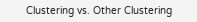Clustering vs. Other Clustering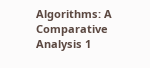Algorithms: A Comparative Analysis 1